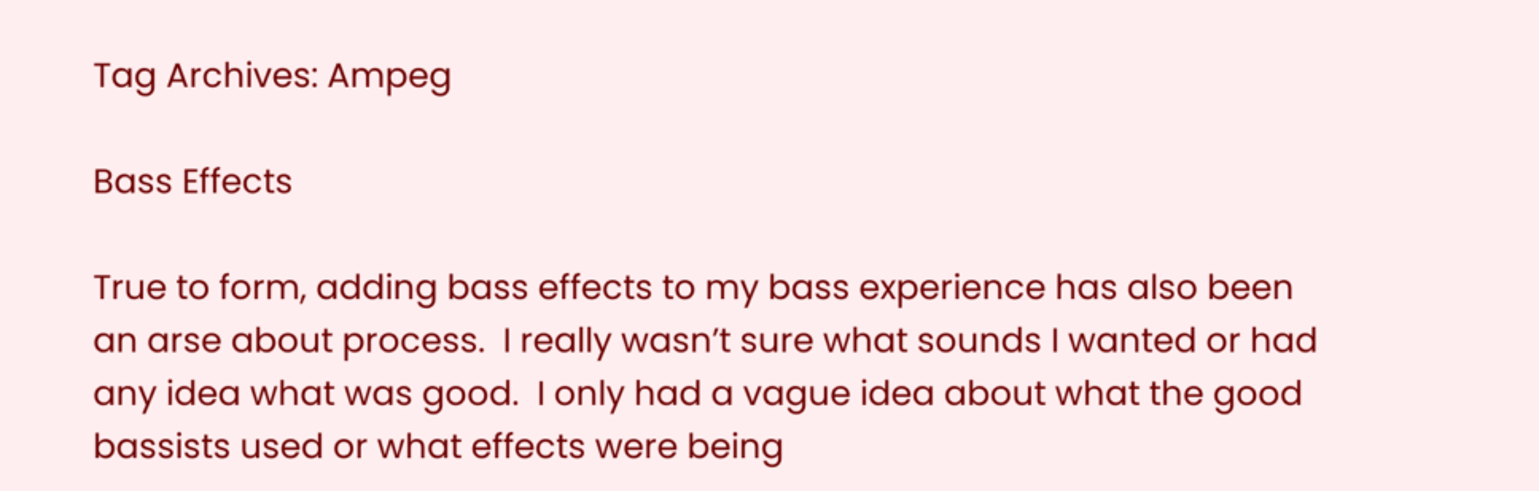Tag Archives: Ampeg

Bass Effects

True to form, adding bass effects to my bass experience has also been an arse about process.  I really wasn’t sure what sounds I wanted or had any idea what was good.  I only had a vague idea about what the good bassists used or what effects were being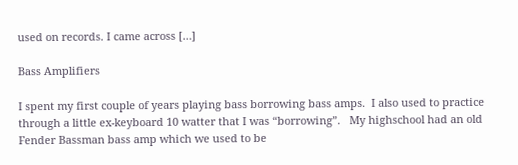used on records. I came across […]

Bass Amplifiers

I spent my first couple of years playing bass borrowing bass amps.  I also used to practice through a little ex-keyboard 10 watter that I was “borrowing”.   My highschool had an old Fender Bassman bass amp which we used to be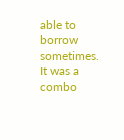able to borrow sometimes.  It was a combo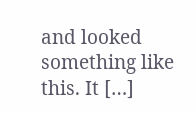and looked something like this. It […]